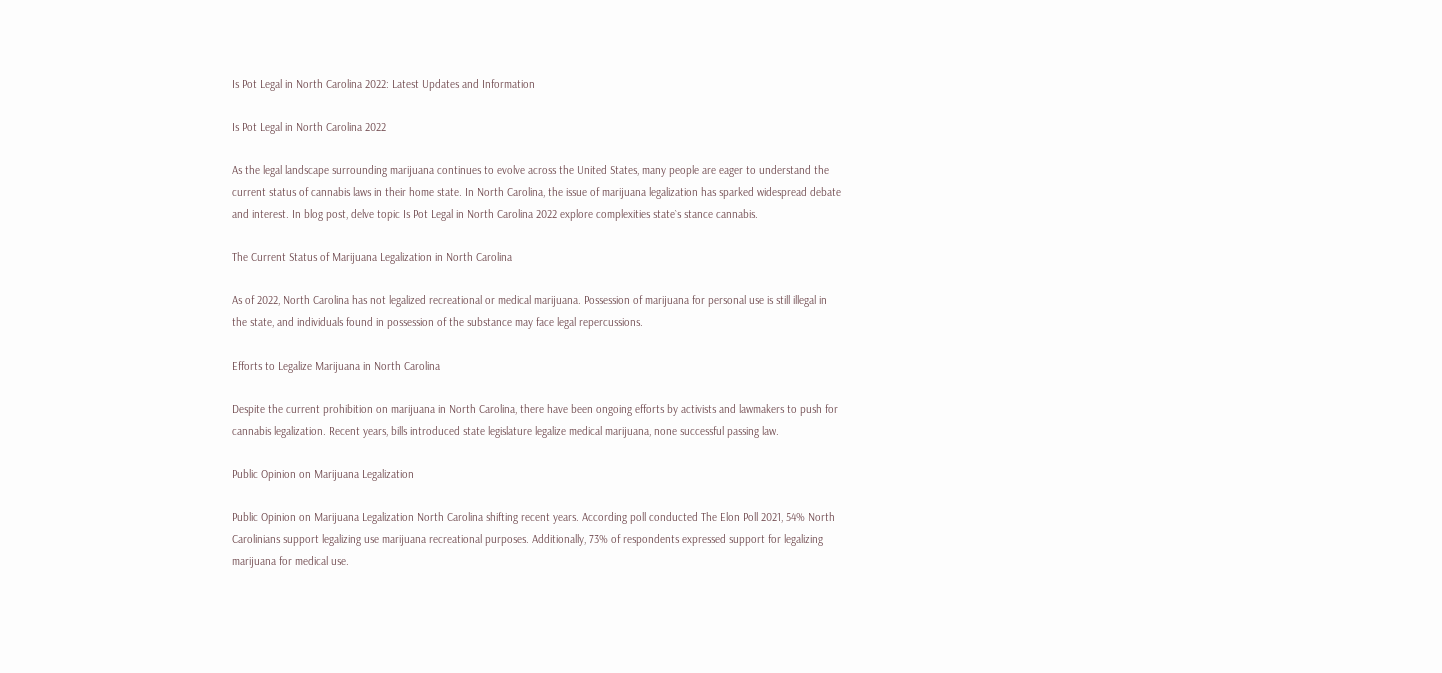Is Pot Legal in North Carolina 2022: Latest Updates and Information

Is Pot Legal in North Carolina 2022

As the legal landscape surrounding marijuana continues to evolve across the United States, many people are eager to understand the current status of cannabis laws in their home state. In North Carolina, the issue of marijuana legalization has sparked widespread debate and interest. In blog post, delve topic Is Pot Legal in North Carolina 2022 explore complexities state`s stance cannabis.

The Current Status of Marijuana Legalization in North Carolina

As of 2022, North Carolina has not legalized recreational or medical marijuana. Possession of marijuana for personal use is still illegal in the state, and individuals found in possession of the substance may face legal repercussions.

Efforts to Legalize Marijuana in North Carolina

Despite the current prohibition on marijuana in North Carolina, there have been ongoing efforts by activists and lawmakers to push for cannabis legalization. Recent years, bills introduced state legislature legalize medical marijuana, none successful passing law.

Public Opinion on Marijuana Legalization

Public Opinion on Marijuana Legalization North Carolina shifting recent years. According poll conducted The Elon Poll 2021, 54% North Carolinians support legalizing use marijuana recreational purposes. Additionally, 73% of respondents expressed support for legalizing marijuana for medical use.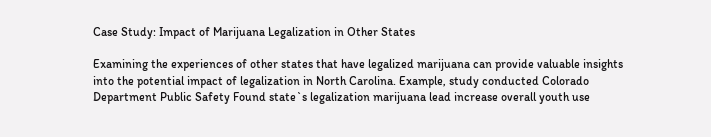Case Study: Impact of Marijuana Legalization in Other States

Examining the experiences of other states that have legalized marijuana can provide valuable insights into the potential impact of legalization in North Carolina. Example, study conducted Colorado Department Public Safety Found state`s legalization marijuana lead increase overall youth use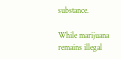substance.

While marijuana remains illegal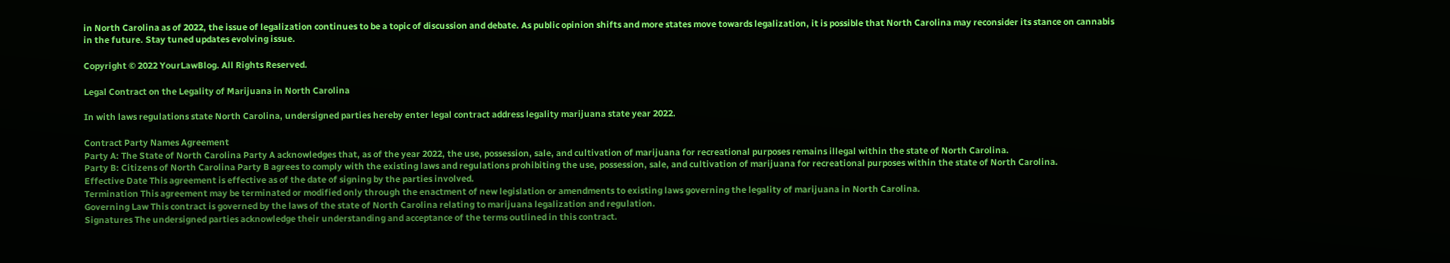in North Carolina as of 2022, the issue of legalization continues to be a topic of discussion and debate. As public opinion shifts and more states move towards legalization, it is possible that North Carolina may reconsider its stance on cannabis in the future. Stay tuned updates evolving issue.

Copyright © 2022 YourLawBlog. All Rights Reserved.

Legal Contract on the Legality of Marijuana in North Carolina

In with laws regulations state North Carolina, undersigned parties hereby enter legal contract address legality marijuana state year 2022.

Contract Party Names Agreement
Party A: The State of North Carolina Party A acknowledges that, as of the year 2022, the use, possession, sale, and cultivation of marijuana for recreational purposes remains illegal within the state of North Carolina.
Party B: Citizens of North Carolina Party B agrees to comply with the existing laws and regulations prohibiting the use, possession, sale, and cultivation of marijuana for recreational purposes within the state of North Carolina.
Effective Date This agreement is effective as of the date of signing by the parties involved.
Termination This agreement may be terminated or modified only through the enactment of new legislation or amendments to existing laws governing the legality of marijuana in North Carolina.
Governing Law This contract is governed by the laws of the state of North Carolina relating to marijuana legalization and regulation.
Signatures The undersigned parties acknowledge their understanding and acceptance of the terms outlined in this contract.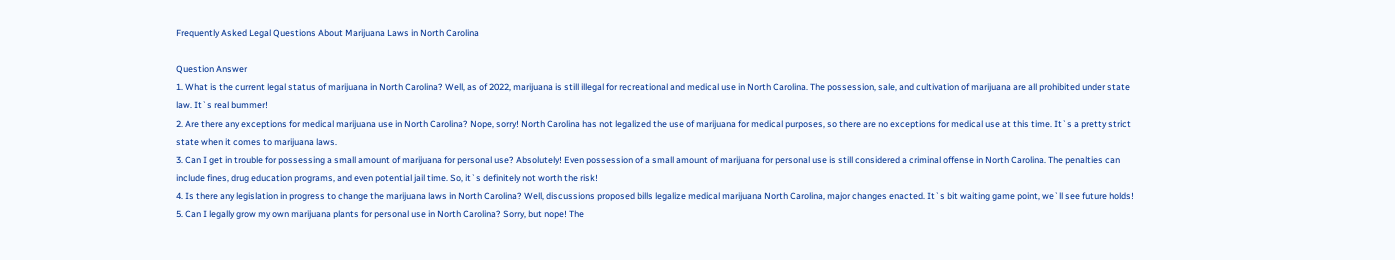Frequently Asked Legal Questions About Marijuana Laws in North Carolina

Question Answer
1. What is the current legal status of marijuana in North Carolina? Well, as of 2022, marijuana is still illegal for recreational and medical use in North Carolina. The possession, sale, and cultivation of marijuana are all prohibited under state law. It`s real bummer!
2. Are there any exceptions for medical marijuana use in North Carolina? Nope, sorry! North Carolina has not legalized the use of marijuana for medical purposes, so there are no exceptions for medical use at this time. It`s a pretty strict state when it comes to marijuana laws.
3. Can I get in trouble for possessing a small amount of marijuana for personal use? Absolutely! Even possession of a small amount of marijuana for personal use is still considered a criminal offense in North Carolina. The penalties can include fines, drug education programs, and even potential jail time. So, it`s definitely not worth the risk!
4. Is there any legislation in progress to change the marijuana laws in North Carolina? Well, discussions proposed bills legalize medical marijuana North Carolina, major changes enacted. It`s bit waiting game point, we`ll see future holds!
5. Can I legally grow my own marijuana plants for personal use in North Carolina? Sorry, but nope! The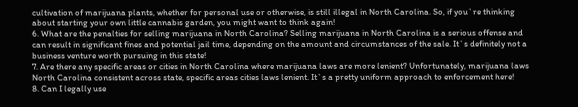cultivation of marijuana plants, whether for personal use or otherwise, is still illegal in North Carolina. So, if you`re thinking about starting your own little cannabis garden, you might want to think again!
6. What are the penalties for selling marijuana in North Carolina? Selling marijuana in North Carolina is a serious offense and can result in significant fines and potential jail time, depending on the amount and circumstances of the sale. It`s definitely not a business venture worth pursuing in this state!
7. Are there any specific areas or cities in North Carolina where marijuana laws are more lenient? Unfortunately, marijuana laws North Carolina consistent across state, specific areas cities laws lenient. It`s a pretty uniform approach to enforcement here!
8. Can I legally use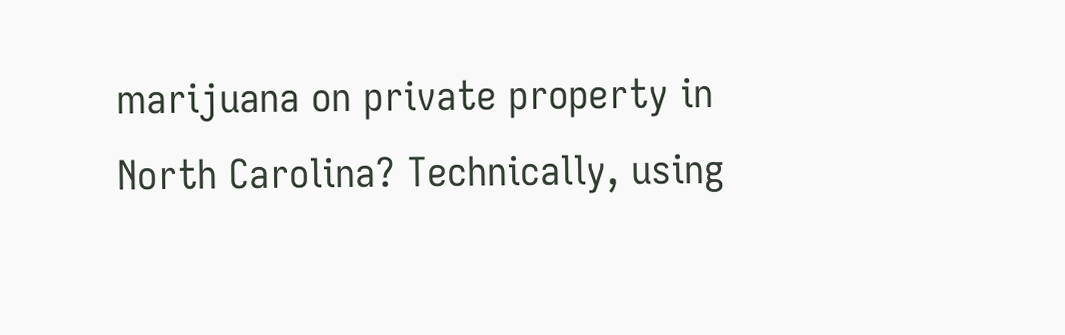marijuana on private property in North Carolina? Technically, using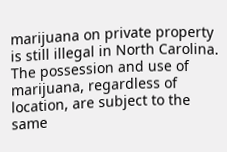marijuana on private property is still illegal in North Carolina. The possession and use of marijuana, regardless of location, are subject to the same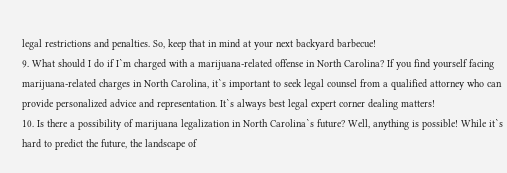legal restrictions and penalties. So, keep that in mind at your next backyard barbecue!
9. What should I do if I`m charged with a marijuana-related offense in North Carolina? If you find yourself facing marijuana-related charges in North Carolina, it`s important to seek legal counsel from a qualified attorney who can provide personalized advice and representation. It`s always best legal expert corner dealing matters!
10. Is there a possibility of marijuana legalization in North Carolina`s future? Well, anything is possible! While it`s hard to predict the future, the landscape of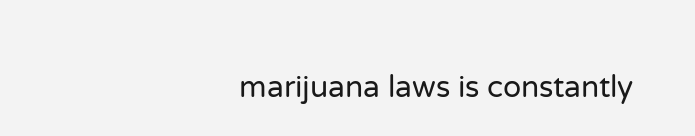marijuana laws is constantly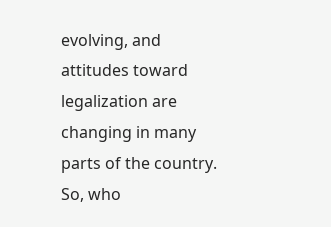evolving, and attitudes toward legalization are changing in many parts of the country. So, who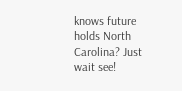knows future holds North Carolina? Just wait see!